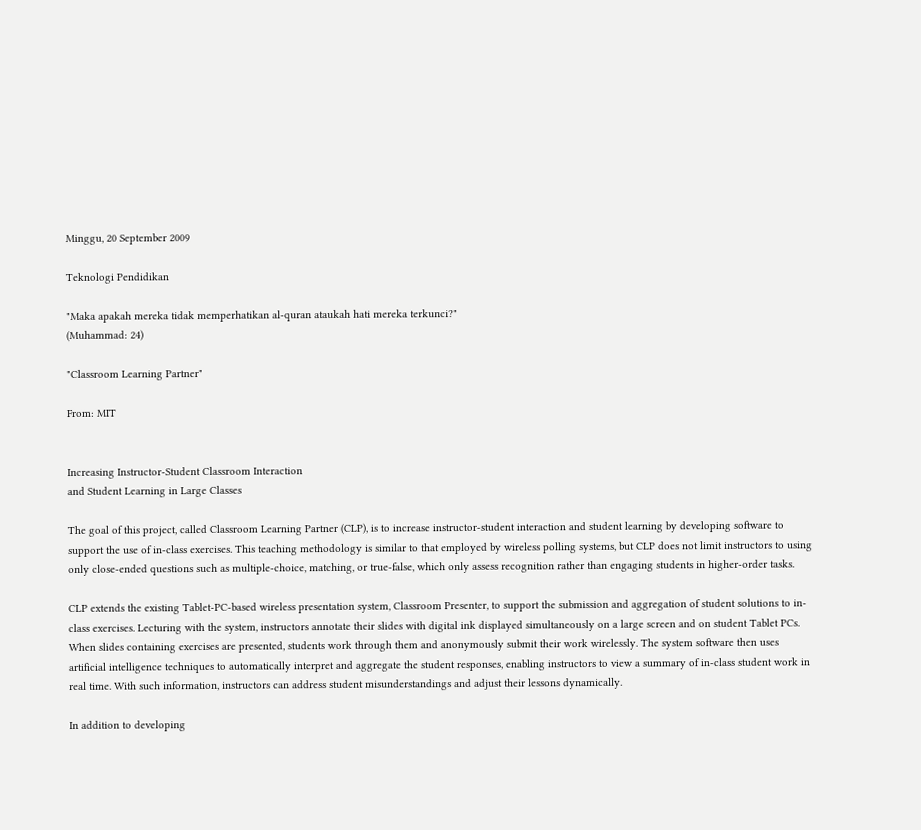Minggu, 20 September 2009

Teknologi Pendidikan

"Maka apakah mereka tidak memperhatikan al-quran ataukah hati mereka terkunci?"
(Muhammad: 24)

"Classroom Learning Partner"

From: MIT


Increasing Instructor-Student Classroom Interaction
and Student Learning in Large Classes

The goal of this project, called Classroom Learning Partner (CLP), is to increase instructor-student interaction and student learning by developing software to support the use of in-class exercises. This teaching methodology is similar to that employed by wireless polling systems, but CLP does not limit instructors to using only close-ended questions such as multiple-choice, matching, or true-false, which only assess recognition rather than engaging students in higher-order tasks.

CLP extends the existing Tablet-PC-based wireless presentation system, Classroom Presenter, to support the submission and aggregation of student solutions to in-class exercises. Lecturing with the system, instructors annotate their slides with digital ink displayed simultaneously on a large screen and on student Tablet PCs. When slides containing exercises are presented, students work through them and anonymously submit their work wirelessly. The system software then uses artificial intelligence techniques to automatically interpret and aggregate the student responses, enabling instructors to view a summary of in-class student work in real time. With such information, instructors can address student misunderstandings and adjust their lessons dynamically.

In addition to developing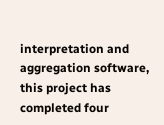interpretation and aggregation software, this project has completed four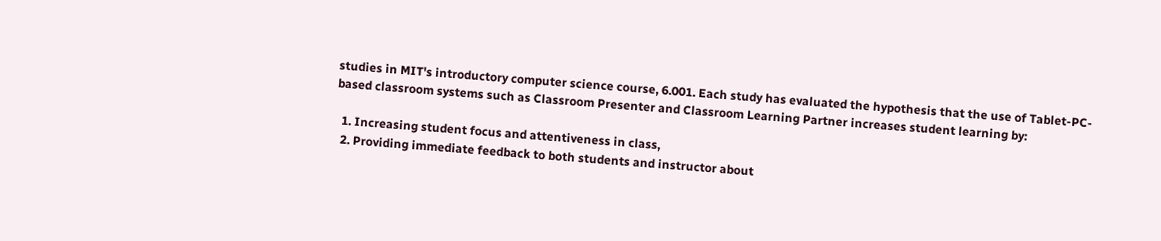studies in MIT's introductory computer science course, 6.001. Each study has evaluated the hypothesis that the use of Tablet-PC-based classroom systems such as Classroom Presenter and Classroom Learning Partner increases student learning by:

  1. Increasing student focus and attentiveness in class,
  2. Providing immediate feedback to both students and instructor about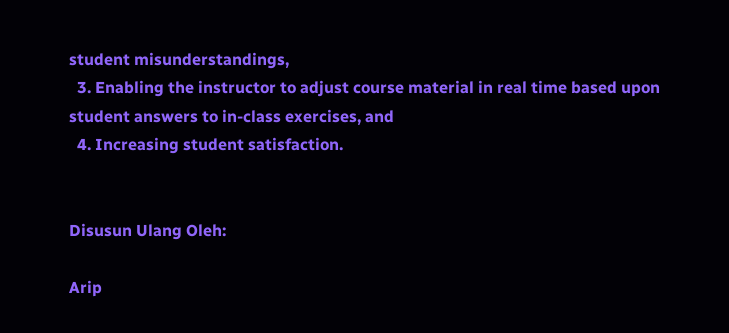student misunderstandings,
  3. Enabling the instructor to adjust course material in real time based upon student answers to in-class exercises, and
  4. Increasing student satisfaction.


Disusun Ulang Oleh:

Arip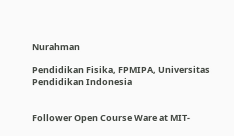Nurahman

Pendidikan Fisika, FPMIPA, Universitas Pendidikan Indonesia


Follower Open Course Ware at MIT-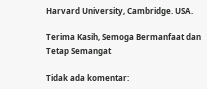Harvard University, Cambridge. USA.

Terima Kasih, Semoga Bermanfaat dan Tetap Semangat

Tidak ada komentar: